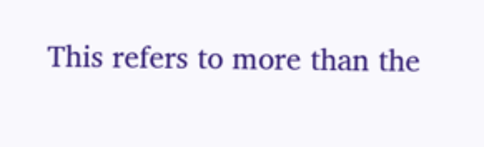This refers to more than the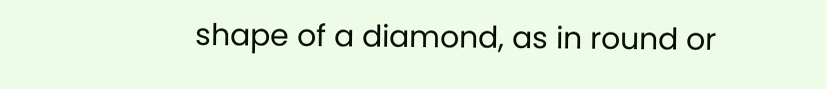shape of a diamond, as in round or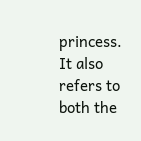princess. It also refers to both the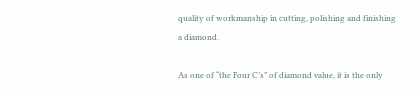quality of workmanship in cutting, polishing and finishing a diamond.

As one of “the Four C’s” of diamond value, it is the only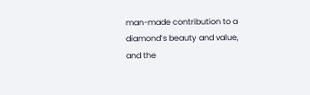man-made contribution to a diamond’s beauty and value, and the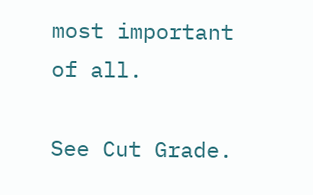most important of all.

See Cut Grade.